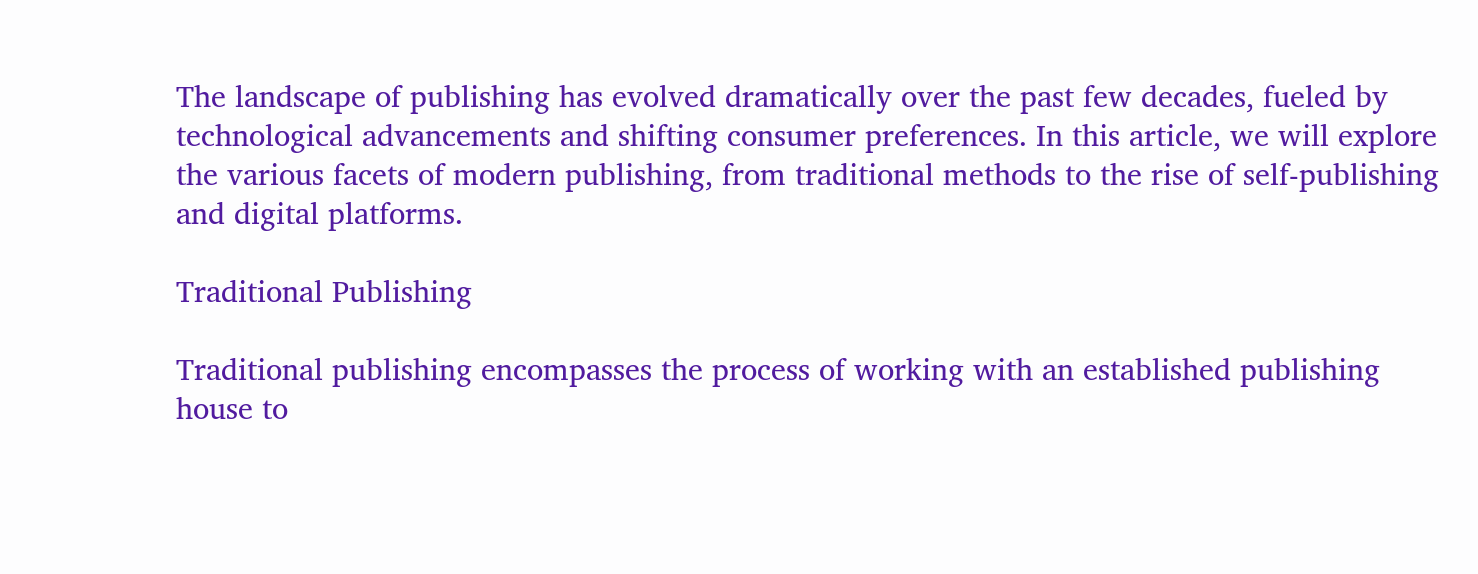The landscape of publishing has evolved dramatically over the past few decades, fueled by technological advancements and shifting consumer preferences. In this article, we will explore the various facets of modern publishing, from traditional methods to the rise of self-publishing and digital platforms.

Traditional Publishing

Traditional publishing encompasses the process of working with an established publishing house to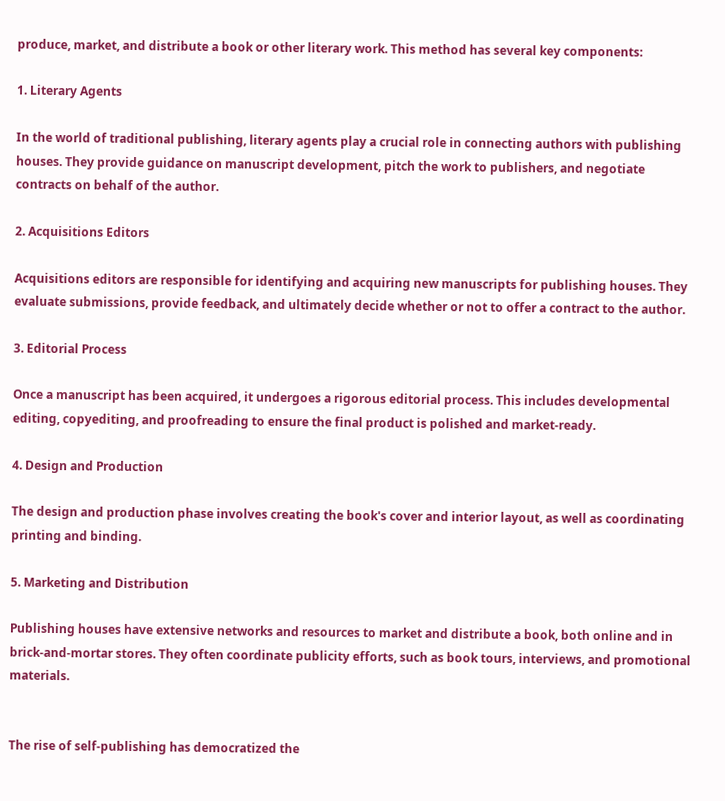produce, market, and distribute a book or other literary work. This method has several key components:

1. Literary Agents

In the world of traditional publishing, literary agents play a crucial role in connecting authors with publishing houses. They provide guidance on manuscript development, pitch the work to publishers, and negotiate contracts on behalf of the author.

2. Acquisitions Editors

Acquisitions editors are responsible for identifying and acquiring new manuscripts for publishing houses. They evaluate submissions, provide feedback, and ultimately decide whether or not to offer a contract to the author.

3. Editorial Process

Once a manuscript has been acquired, it undergoes a rigorous editorial process. This includes developmental editing, copyediting, and proofreading to ensure the final product is polished and market-ready.

4. Design and Production

The design and production phase involves creating the book's cover and interior layout, as well as coordinating printing and binding.

5. Marketing and Distribution

Publishing houses have extensive networks and resources to market and distribute a book, both online and in brick-and-mortar stores. They often coordinate publicity efforts, such as book tours, interviews, and promotional materials.


The rise of self-publishing has democratized the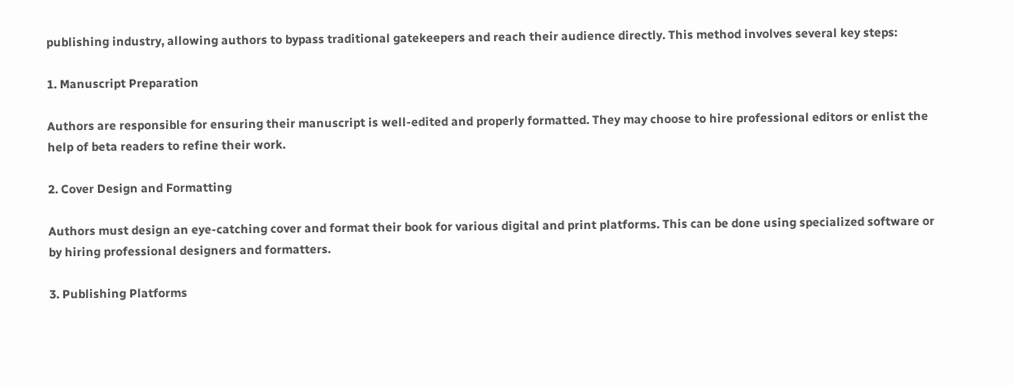publishing industry, allowing authors to bypass traditional gatekeepers and reach their audience directly. This method involves several key steps:

1. Manuscript Preparation

Authors are responsible for ensuring their manuscript is well-edited and properly formatted. They may choose to hire professional editors or enlist the help of beta readers to refine their work.

2. Cover Design and Formatting

Authors must design an eye-catching cover and format their book for various digital and print platforms. This can be done using specialized software or by hiring professional designers and formatters.

3. Publishing Platforms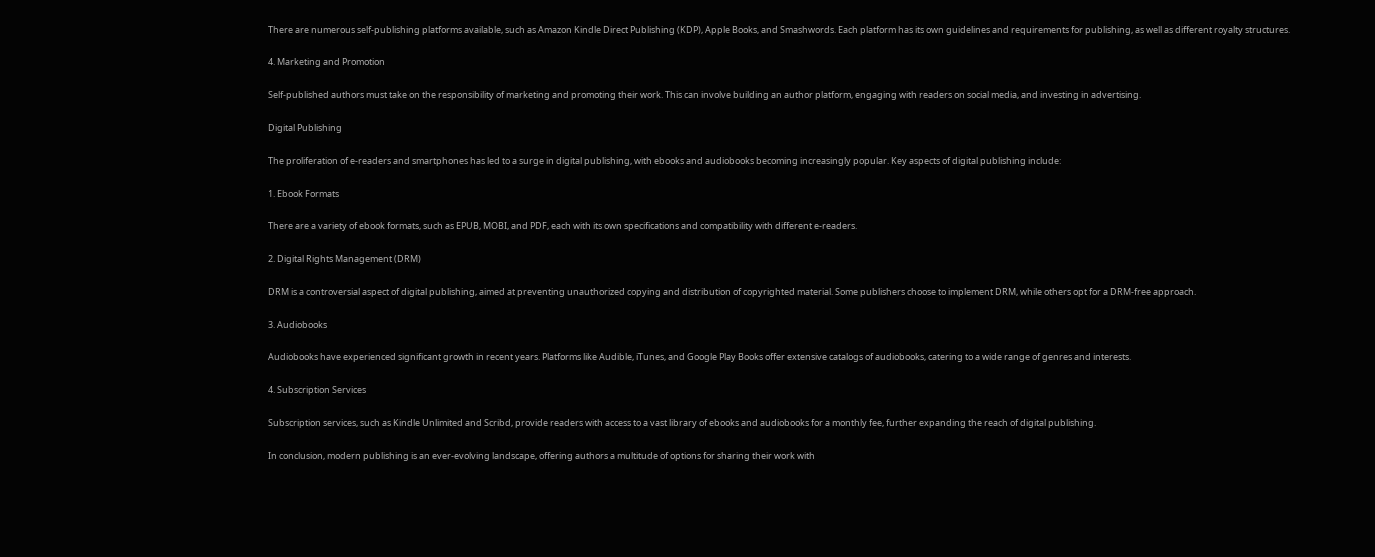There are numerous self-publishing platforms available, such as Amazon Kindle Direct Publishing (KDP), Apple Books, and Smashwords. Each platform has its own guidelines and requirements for publishing, as well as different royalty structures.

4. Marketing and Promotion

Self-published authors must take on the responsibility of marketing and promoting their work. This can involve building an author platform, engaging with readers on social media, and investing in advertising.

Digital Publishing

The proliferation of e-readers and smartphones has led to a surge in digital publishing, with ebooks and audiobooks becoming increasingly popular. Key aspects of digital publishing include:

1. Ebook Formats

There are a variety of ebook formats, such as EPUB, MOBI, and PDF, each with its own specifications and compatibility with different e-readers.

2. Digital Rights Management (DRM)

DRM is a controversial aspect of digital publishing, aimed at preventing unauthorized copying and distribution of copyrighted material. Some publishers choose to implement DRM, while others opt for a DRM-free approach.

3. Audiobooks

Audiobooks have experienced significant growth in recent years. Platforms like Audible, iTunes, and Google Play Books offer extensive catalogs of audiobooks, catering to a wide range of genres and interests.

4. Subscription Services

Subscription services, such as Kindle Unlimited and Scribd, provide readers with access to a vast library of ebooks and audiobooks for a monthly fee, further expanding the reach of digital publishing.

In conclusion, modern publishing is an ever-evolving landscape, offering authors a multitude of options for sharing their work with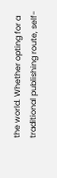the world. Whether opting for a traditional publishing route, self-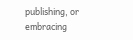publishing, or embracing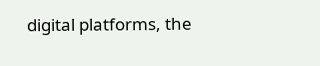digital platforms, the